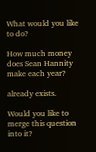What would you like to do?

How much money does Sean Hannity make each year?

already exists.

Would you like to merge this question into it?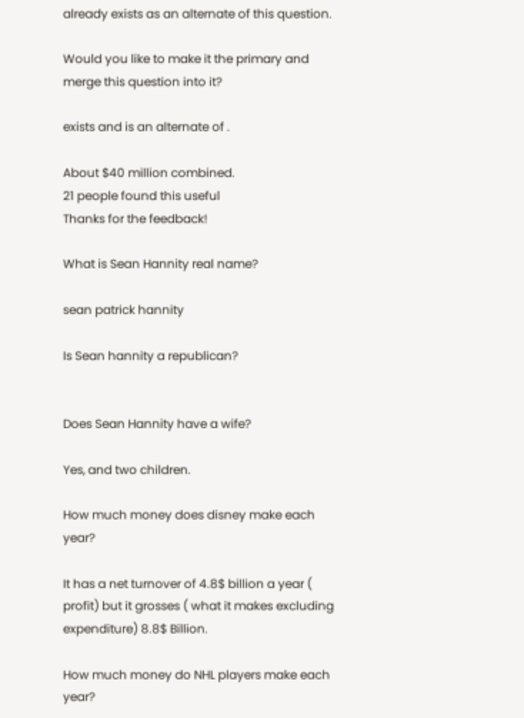already exists as an alternate of this question.

Would you like to make it the primary and merge this question into it?

exists and is an alternate of .

About $40 million combined.
21 people found this useful
Thanks for the feedback!

What is Sean Hannity real name?

sean patrick hannity

Is Sean hannity a republican?


Does Sean Hannity have a wife?

Yes, and two children.

How much money does disney make each year?

It has a net turnover of 4.8$ billion a year ( profit) but it grosses ( what it makes excluding expenditure) 8.8$ Billion.

How much money do NHL players make each year?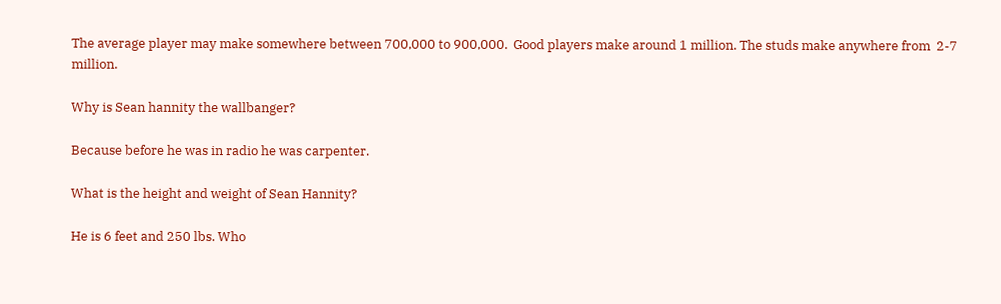The average player may make somewhere between 700,000 to 900,000.  Good players make around 1 million. The studs make anywhere from  2-7 million.

Why is Sean hannity the wallbanger?

Because before he was in radio he was carpenter.

What is the height and weight of Sean Hannity?

He is 6 feet and 250 lbs. Who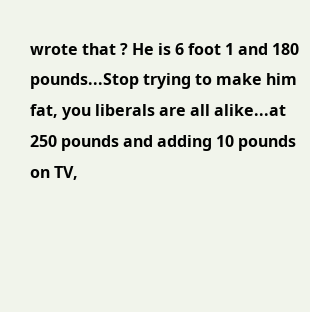wrote that ? He is 6 foot 1 and 180 pounds...Stop trying to make him fat, you liberals are all alike...at 250 pounds and adding 10 pounds on TV,